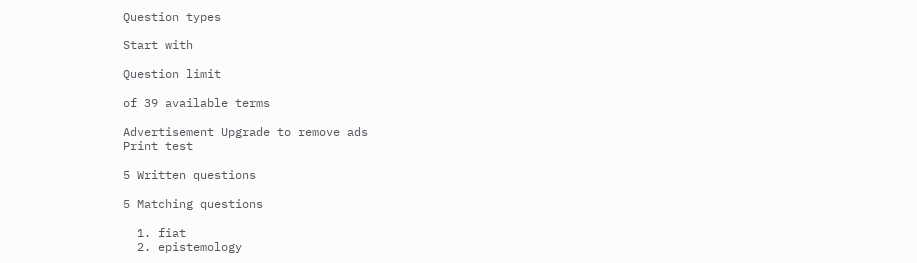Question types

Start with

Question limit

of 39 available terms

Advertisement Upgrade to remove ads
Print test

5 Written questions

5 Matching questions

  1. fiat
  2. epistemology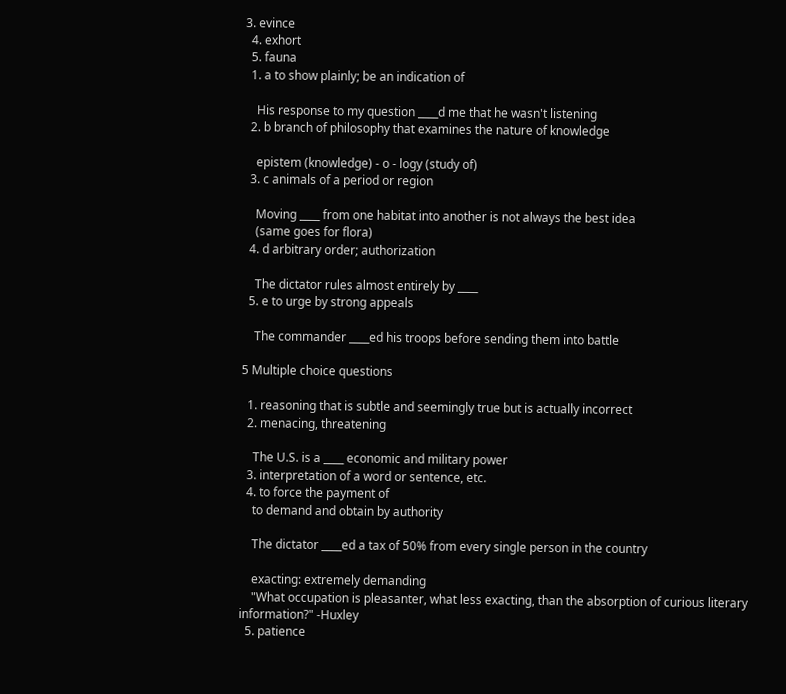3. evince
  4. exhort
  5. fauna
  1. a to show plainly; be an indication of

    His response to my question ____d me that he wasn't listening
  2. b branch of philosophy that examines the nature of knowledge

    epistem (knowledge) - o - logy (study of)
  3. c animals of a period or region

    Moving ____ from one habitat into another is not always the best idea
    (same goes for flora)
  4. d arbitrary order; authorization

    The dictator rules almost entirely by ____
  5. e to urge by strong appeals

    The commander ____ed his troops before sending them into battle

5 Multiple choice questions

  1. reasoning that is subtle and seemingly true but is actually incorrect
  2. menacing, threatening

    The U.S. is a ____ economic and military power
  3. interpretation of a word or sentence, etc.
  4. to force the payment of
    to demand and obtain by authority

    The dictator ____ed a tax of 50% from every single person in the country

    exacting: extremely demanding
    "What occupation is pleasanter, what less exacting, than the absorption of curious literary information?" -Huxley
  5. patience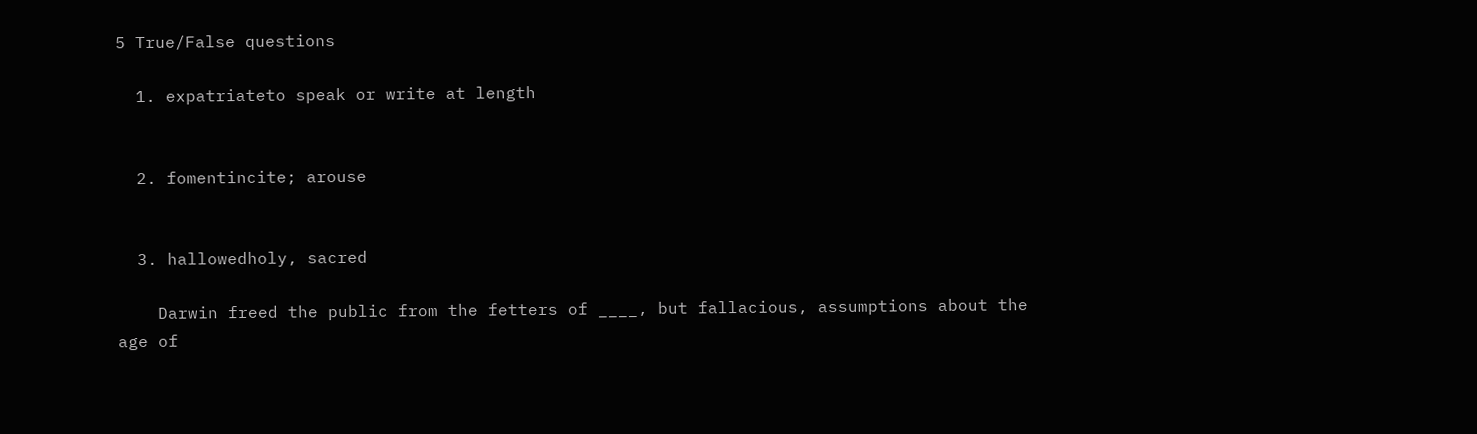5 True/False questions

  1. expatriateto speak or write at length


  2. fomentincite; arouse


  3. hallowedholy, sacred

    Darwin freed the public from the fetters of ____, but fallacious, assumptions about the age of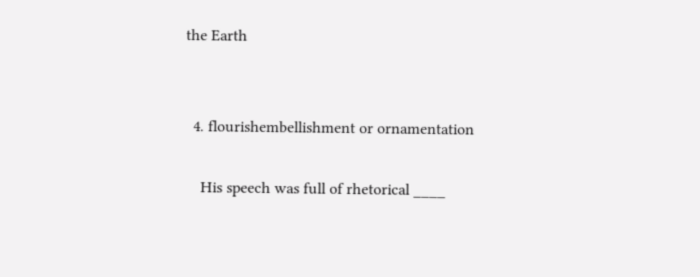the Earth


  4. flourishembellishment or ornamentation

    His speech was full of rhetorical ____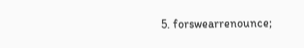5. forswearrenounce;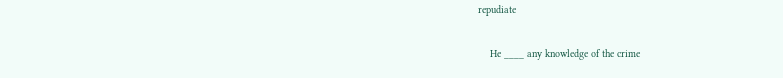repudiate

    He ____ any knowledge of the crime